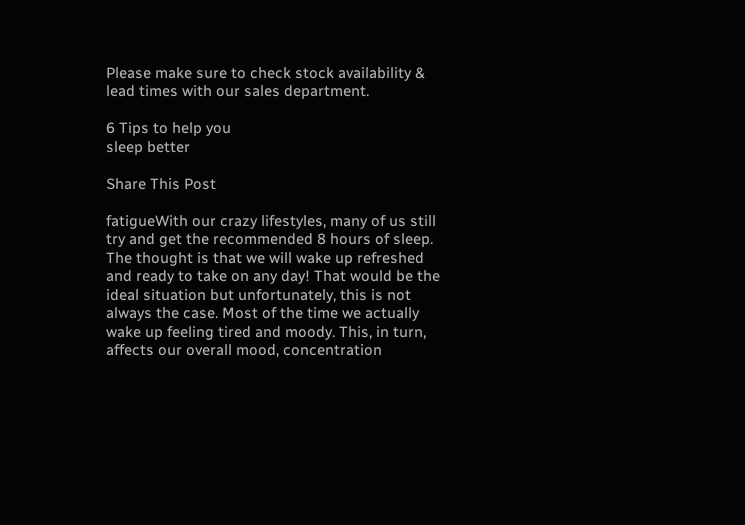Please make sure to check stock availability & lead times with our sales department.

6 Tips to help you
sleep better

Share This Post

fatigueWith our crazy lifestyles, many of us still try and get the recommended 8 hours of sleep. The thought is that we will wake up refreshed and ready to take on any day! That would be the ideal situation but unfortunately, this is not always the case. Most of the time we actually wake up feeling tired and moody. This, in turn, affects our overall mood, concentration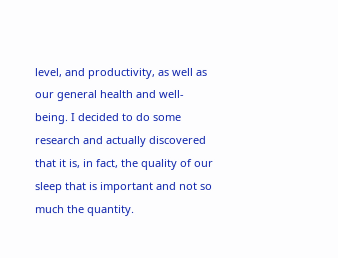level, and productivity, as well as our general health and well-being. I decided to do some research and actually discovered that it is, in fact, the quality of our sleep that is important and not so much the quantity.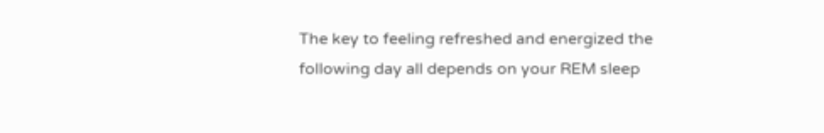The key to feeling refreshed and energized the following day all depends on your REM sleep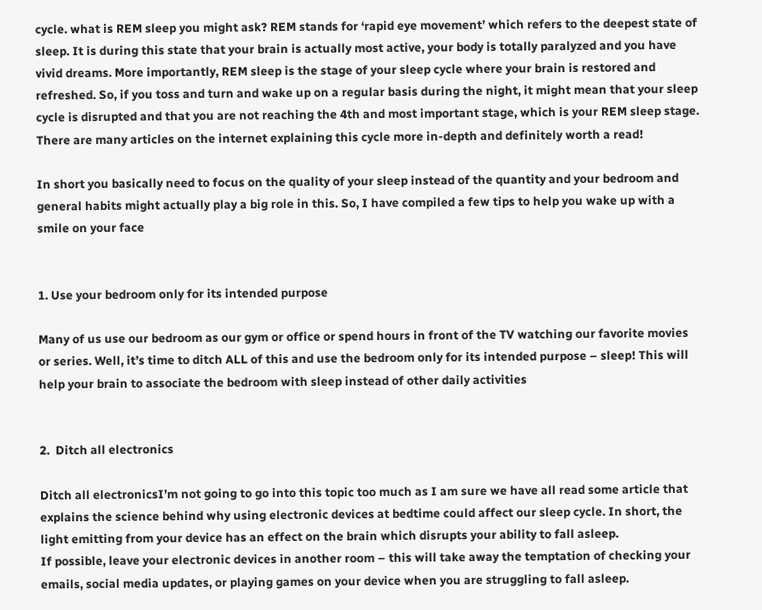cycle. what is REM sleep you might ask? REM stands for ‘rapid eye movement’ which refers to the deepest state of sleep. It is during this state that your brain is actually most active, your body is totally paralyzed and you have vivid dreams. More importantly, REM sleep is the stage of your sleep cycle where your brain is restored and refreshed. So, if you toss and turn and wake up on a regular basis during the night, it might mean that your sleep cycle is disrupted and that you are not reaching the 4th and most important stage, which is your REM sleep stage. There are many articles on the internet explaining this cycle more in-depth and definitely worth a read!

In short you basically need to focus on the quality of your sleep instead of the quantity and your bedroom and general habits might actually play a big role in this. So, I have compiled a few tips to help you wake up with a smile on your face


1. Use your bedroom only for its intended purpose

Many of us use our bedroom as our gym or office or spend hours in front of the TV watching our favorite movies or series. Well, it’s time to ditch ALL of this and use the bedroom only for its intended purpose – sleep! This will help your brain to associate the bedroom with sleep instead of other daily activities


2.  Ditch all electronics

Ditch all electronicsI’m not going to go into this topic too much as I am sure we have all read some article that explains the science behind why using electronic devices at bedtime could affect our sleep cycle. In short, the light emitting from your device has an effect on the brain which disrupts your ability to fall asleep.
If possible, leave your electronic devices in another room – this will take away the temptation of checking your emails, social media updates, or playing games on your device when you are struggling to fall asleep.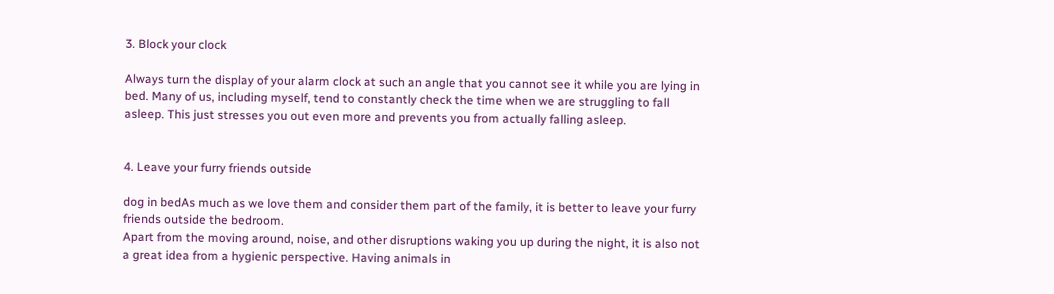3. Block your clock

Always turn the display of your alarm clock at such an angle that you cannot see it while you are lying in bed. Many of us, including myself, tend to constantly check the time when we are struggling to fall asleep. This just stresses you out even more and prevents you from actually falling asleep.


4. Leave your furry friends outside

dog in bedAs much as we love them and consider them part of the family, it is better to leave your furry friends outside the bedroom.
Apart from the moving around, noise, and other disruptions waking you up during the night, it is also not a great idea from a hygienic perspective. Having animals in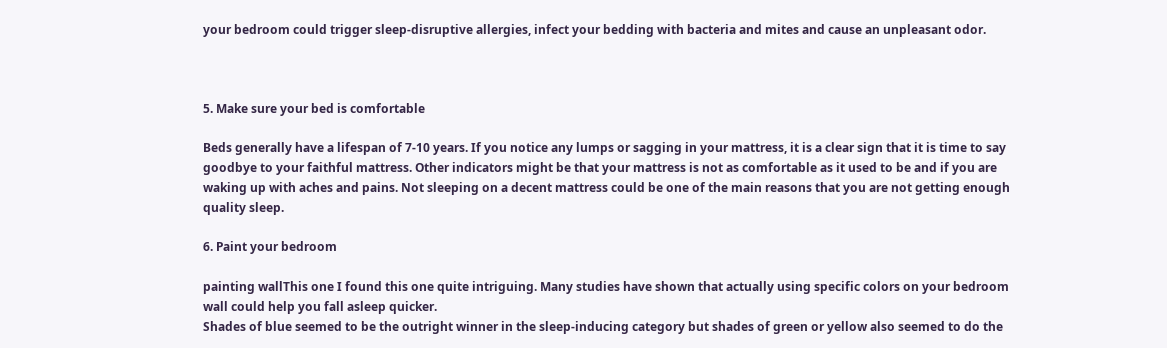your bedroom could trigger sleep-disruptive allergies, infect your bedding with bacteria and mites and cause an unpleasant odor.



5. Make sure your bed is comfortable

Beds generally have a lifespan of 7-10 years. If you notice any lumps or sagging in your mattress, it is a clear sign that it is time to say goodbye to your faithful mattress. Other indicators might be that your mattress is not as comfortable as it used to be and if you are waking up with aches and pains. Not sleeping on a decent mattress could be one of the main reasons that you are not getting enough quality sleep.

6. Paint your bedroom

painting wallThis one I found this one quite intriguing. Many studies have shown that actually using specific colors on your bedroom wall could help you fall asleep quicker.
Shades of blue seemed to be the outright winner in the sleep-inducing category but shades of green or yellow also seemed to do the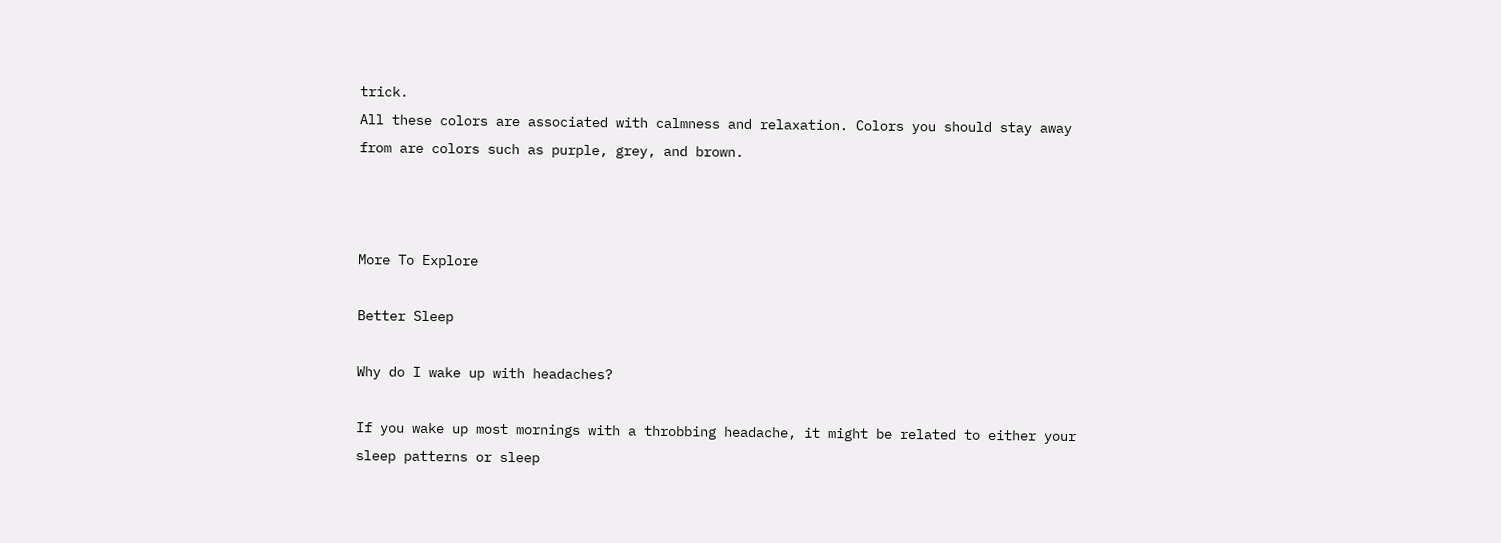trick.
All these colors are associated with calmness and relaxation. Colors you should stay away from are colors such as purple, grey, and brown.



More To Explore

Better Sleep

Why do I wake up with headaches?

If you wake up most mornings with a throbbing headache, it might be related to either your sleep patterns or sleep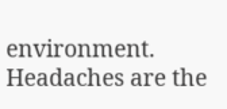environment. Headaches are the